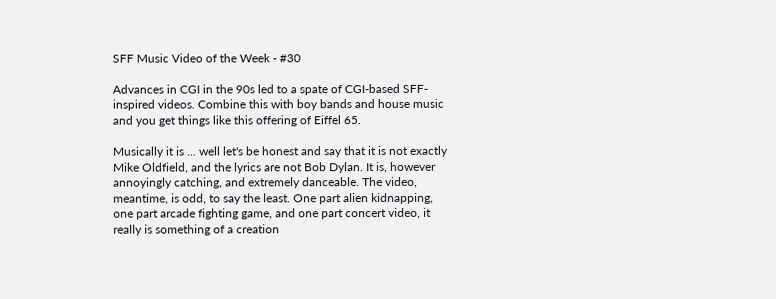SFF Music Video of the Week - #30

Advances in CGI in the 90s led to a spate of CGI-based SFF-inspired videos. Combine this with boy bands and house music and you get things like this offering of Eiffel 65.

Musically it is ... well let's be honest and say that it is not exactly Mike Oldfield, and the lyrics are not Bob Dylan. It is, however annoyingly catching, and extremely danceable. The video, meantime, is odd, to say the least. One part alien kidnapping, one part arcade fighting game, and one part concert video, it really is something of a creation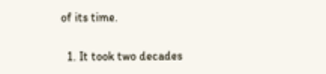of its time.


  1. It took two decades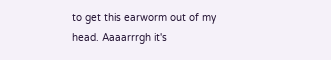to get this earworm out of my head. Aaaarrrgh it's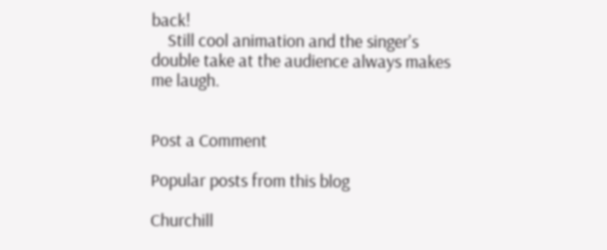back!
    Still cool animation and the singer's double take at the audience always makes me laugh.


Post a Comment

Popular posts from this blog

Churchill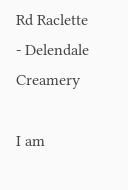Rd Raclette - Delendale Creamery

I am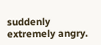suddenly extremely angry.